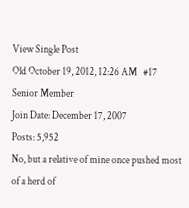View Single Post
Old October 19, 2012, 12:26 AM   #17
Senior Member
Join Date: December 17, 2007
Posts: 5,952
No, but a relative of mine once pushed most of a herd of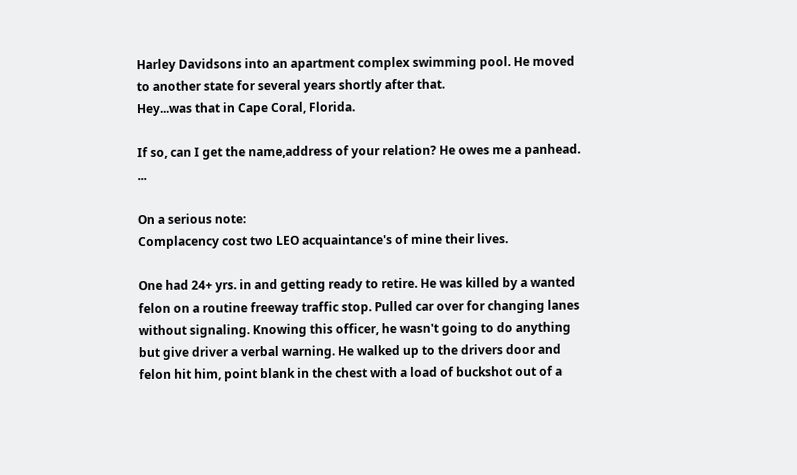Harley Davidsons into an apartment complex swimming pool. He moved to another state for several years shortly after that.
Hey...was that in Cape Coral, Florida.

If so, can I get the name,address of your relation? He owes me a panhead. ...

On a serious note:
Complacency cost two LEO acquaintance's of mine their lives.

One had 24+ yrs. in and getting ready to retire. He was killed by a wanted felon on a routine freeway traffic stop. Pulled car over for changing lanes without signaling. Knowing this officer, he wasn't going to do anything but give driver a verbal warning. He walked up to the drivers door and felon hit him, point blank in the chest with a load of buckshot out of a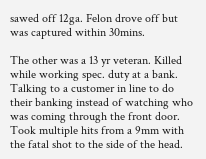sawed off 12ga. Felon drove off but was captured within 30mins.

The other was a 13 yr veteran. Killed while working spec. duty at a bank. Talking to a customer in line to do their banking instead of watching who was coming through the front door. Took multiple hits from a 9mm with the fatal shot to the side of the head.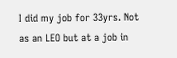I did my job for 33yrs. Not as an LEO but at a job in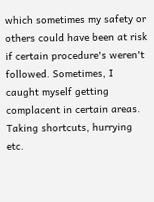which sometimes my safety or others could have been at risk if certain procedure's weren't followed. Sometimes, I caught myself getting complacent in certain areas. Taking shortcuts, hurrying etc.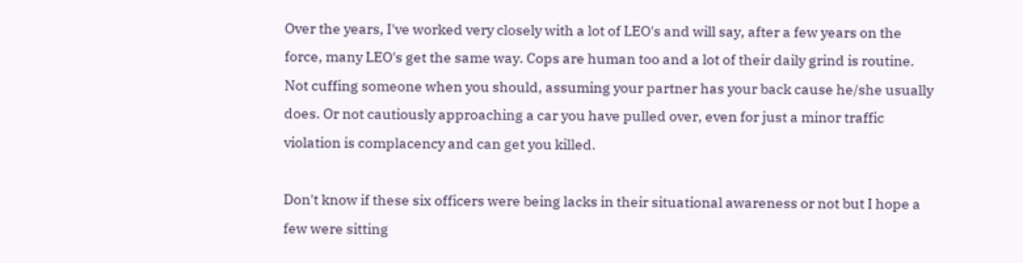Over the years, I've worked very closely with a lot of LEO's and will say, after a few years on the force, many LEO's get the same way. Cops are human too and a lot of their daily grind is routine. Not cuffing someone when you should, assuming your partner has your back cause he/she usually does. Or not cautiously approaching a car you have pulled over, even for just a minor traffic violation is complacency and can get you killed.

Don't know if these six officers were being lacks in their situational awareness or not but I hope a few were sitting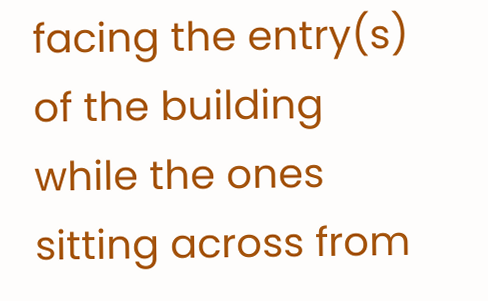facing the entry(s) of the building while the ones sitting across from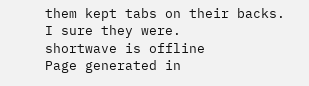them kept tabs on their backs.
I sure they were.
shortwave is offline
Page generated in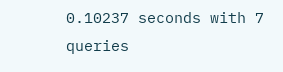0.10237 seconds with 7 queries